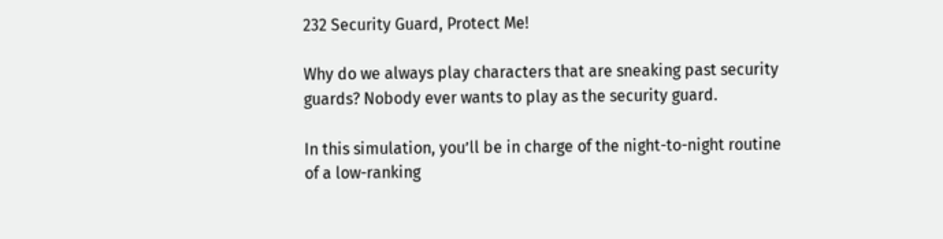232 Security Guard, Protect Me!

Why do we always play characters that are sneaking past security guards? Nobody ever wants to play as the security guard.

In this simulation, you’ll be in charge of the night-to-night routine of a low-ranking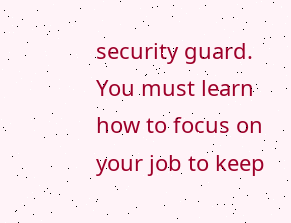security guard. You must learn how to focus on your job to keep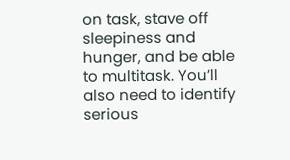on task, stave off sleepiness and hunger, and be able to multitask. You’ll also need to identify serious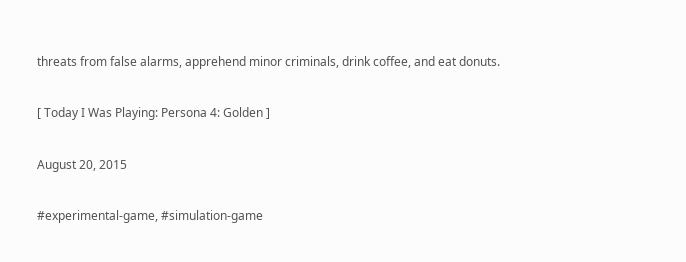threats from false alarms, apprehend minor criminals, drink coffee, and eat donuts.

[ Today I Was Playing: Persona 4: Golden ]

August 20, 2015

#experimental-game, #simulation-game